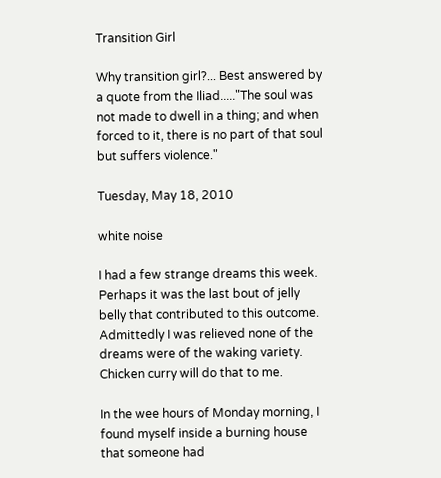Transition Girl

Why transition girl?... Best answered by a quote from the Iliad....."The soul was not made to dwell in a thing; and when forced to it, there is no part of that soul but suffers violence."

Tuesday, May 18, 2010

white noise

I had a few strange dreams this week. Perhaps it was the last bout of jelly belly that contributed to this outcome. Admittedly I was relieved none of the dreams were of the waking variety. Chicken curry will do that to me.

In the wee hours of Monday morning, I found myself inside a burning house that someone had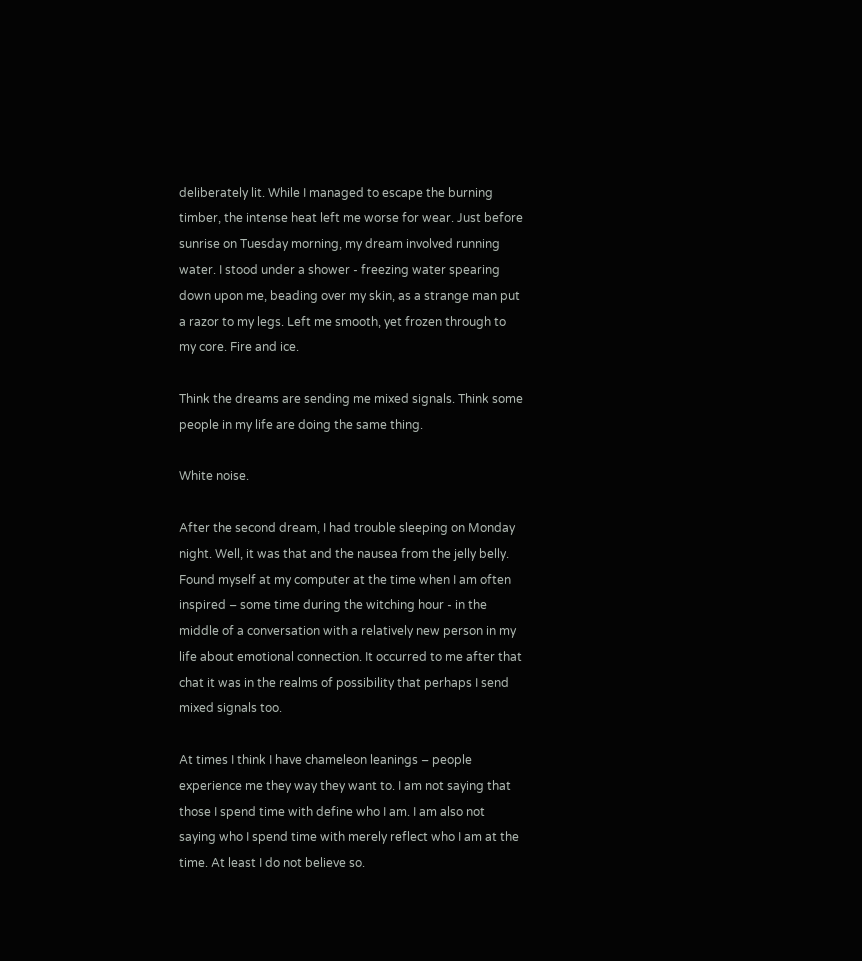deliberately lit. While I managed to escape the burning timber, the intense heat left me worse for wear. Just before sunrise on Tuesday morning, my dream involved running water. I stood under a shower - freezing water spearing down upon me, beading over my skin, as a strange man put a razor to my legs. Left me smooth, yet frozen through to my core. Fire and ice.

Think the dreams are sending me mixed signals. Think some people in my life are doing the same thing.

White noise.

After the second dream, I had trouble sleeping on Monday night. Well, it was that and the nausea from the jelly belly. Found myself at my computer at the time when I am often inspired – some time during the witching hour - in the middle of a conversation with a relatively new person in my life about emotional connection. It occurred to me after that chat it was in the realms of possibility that perhaps I send mixed signals too.

At times I think I have chameleon leanings – people experience me they way they want to. I am not saying that those I spend time with define who I am. I am also not saying who I spend time with merely reflect who I am at the time. At least I do not believe so.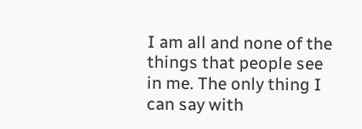I am all and none of the things that people see in me. The only thing I can say with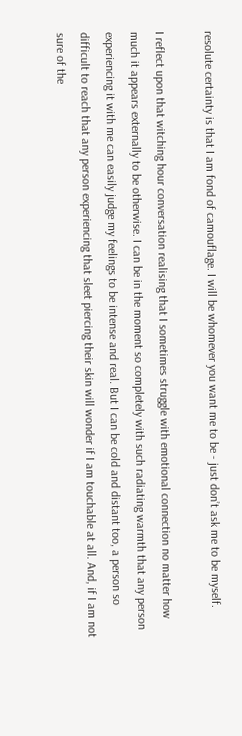resolute certainty is that I am fond of camouflage. I will be whomever you want me to be - just don’t ask me to be myself.

I reflect upon that witching hour conversation realising that I sometimes struggle with emotional connection no matter how much it appears externally to be otherwise. I can be in the moment so completely with such radiating warmth that any person experiencing it with me can easily judge my feelings to be intense and real. But I can be cold and distant too, a person so difficult to reach that any person experiencing that sleet piercing their skin will wonder if I am touchable at all. And, if I am not sure of the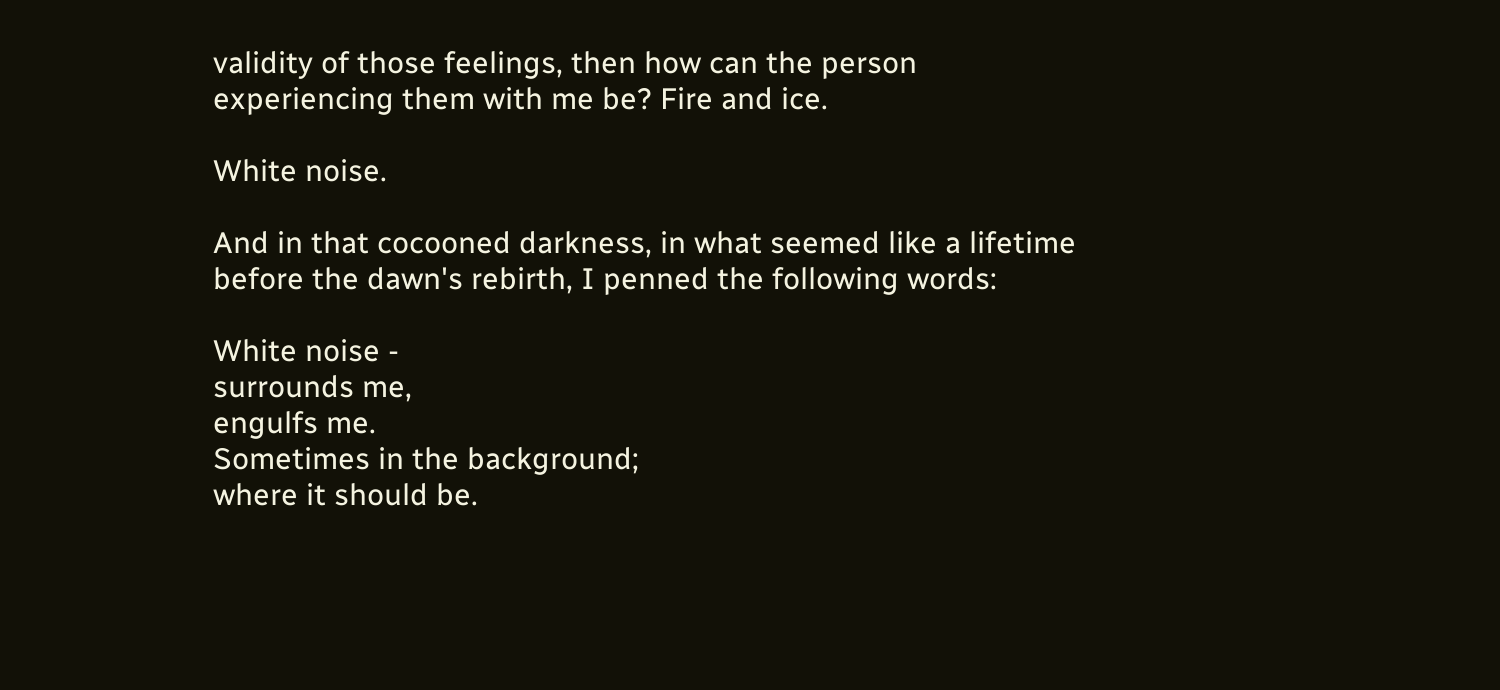validity of those feelings, then how can the person experiencing them with me be? Fire and ice.

White noise.

And in that cocooned darkness, in what seemed like a lifetime before the dawn's rebirth, I penned the following words:

White noise -
surrounds me,
engulfs me.
Sometimes in the background;
where it should be.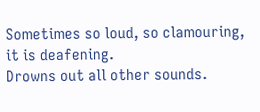Sometimes so loud, so clamouring,
it is deafening.
Drowns out all other sounds.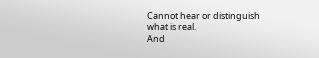Cannot hear or distinguish
what is real.
And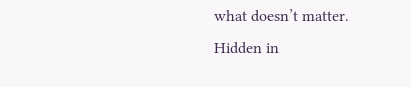what doesn’t matter.
Hidden in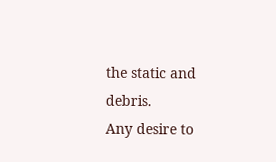the static and debris.
Any desire to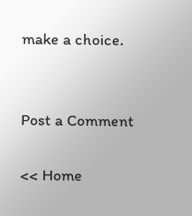make a choice.


Post a Comment

<< Home